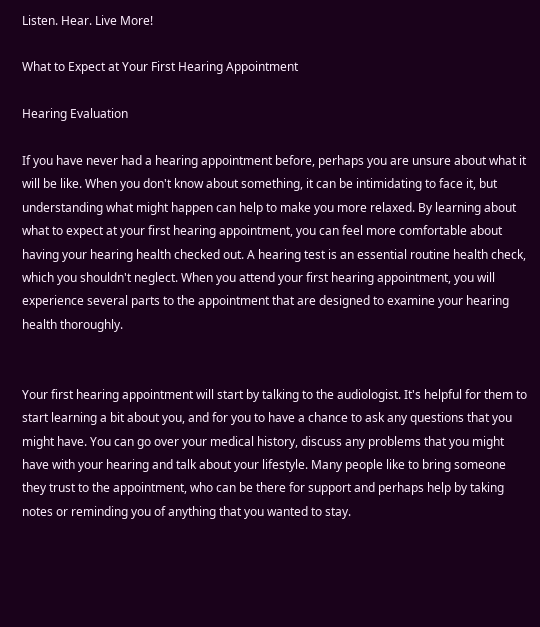Listen. Hear. Live More!

What to Expect at Your First Hearing Appointment

Hearing Evaluation

If you have never had a hearing appointment before, perhaps you are unsure about what it will be like. When you don't know about something, it can be intimidating to face it, but understanding what might happen can help to make you more relaxed. By learning about what to expect at your first hearing appointment, you can feel more comfortable about having your hearing health checked out. A hearing test is an essential routine health check, which you shouldn't neglect. When you attend your first hearing appointment, you will experience several parts to the appointment that are designed to examine your hearing health thoroughly.


Your first hearing appointment will start by talking to the audiologist. It's helpful for them to start learning a bit about you, and for you to have a chance to ask any questions that you might have. You can go over your medical history, discuss any problems that you might have with your hearing and talk about your lifestyle. Many people like to bring someone they trust to the appointment, who can be there for support and perhaps help by taking notes or reminding you of anything that you wanted to stay.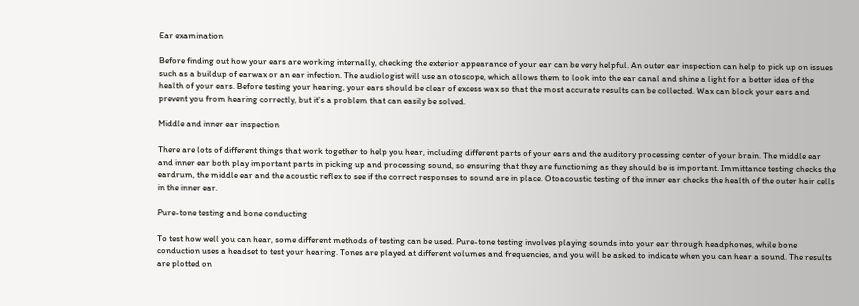Ear examination

Before finding out how your ears are working internally, checking the exterior appearance of your ear can be very helpful. An outer ear inspection can help to pick up on issues such as a buildup of earwax or an ear infection. The audiologist will use an otoscope, which allows them to look into the ear canal and shine a light for a better idea of the health of your ears. Before testing your hearing, your ears should be clear of excess wax so that the most accurate results can be collected. Wax can block your ears and prevent you from hearing correctly, but it's a problem that can easily be solved.

Middle and inner ear inspection

There are lots of different things that work together to help you hear, including different parts of your ears and the auditory processing center of your brain. The middle ear and inner ear both play important parts in picking up and processing sound, so ensuring that they are functioning as they should be is important. Immittance testing checks the eardrum, the middle ear and the acoustic reflex to see if the correct responses to sound are in place. Otoacoustic testing of the inner ear checks the health of the outer hair cells in the inner ear.

Pure-tone testing and bone conducting

To test how well you can hear, some different methods of testing can be used. Pure-tone testing involves playing sounds into your ear through headphones, while bone conduction uses a headset to test your hearing. Tones are played at different volumes and frequencies, and you will be asked to indicate when you can hear a sound. The results are plotted on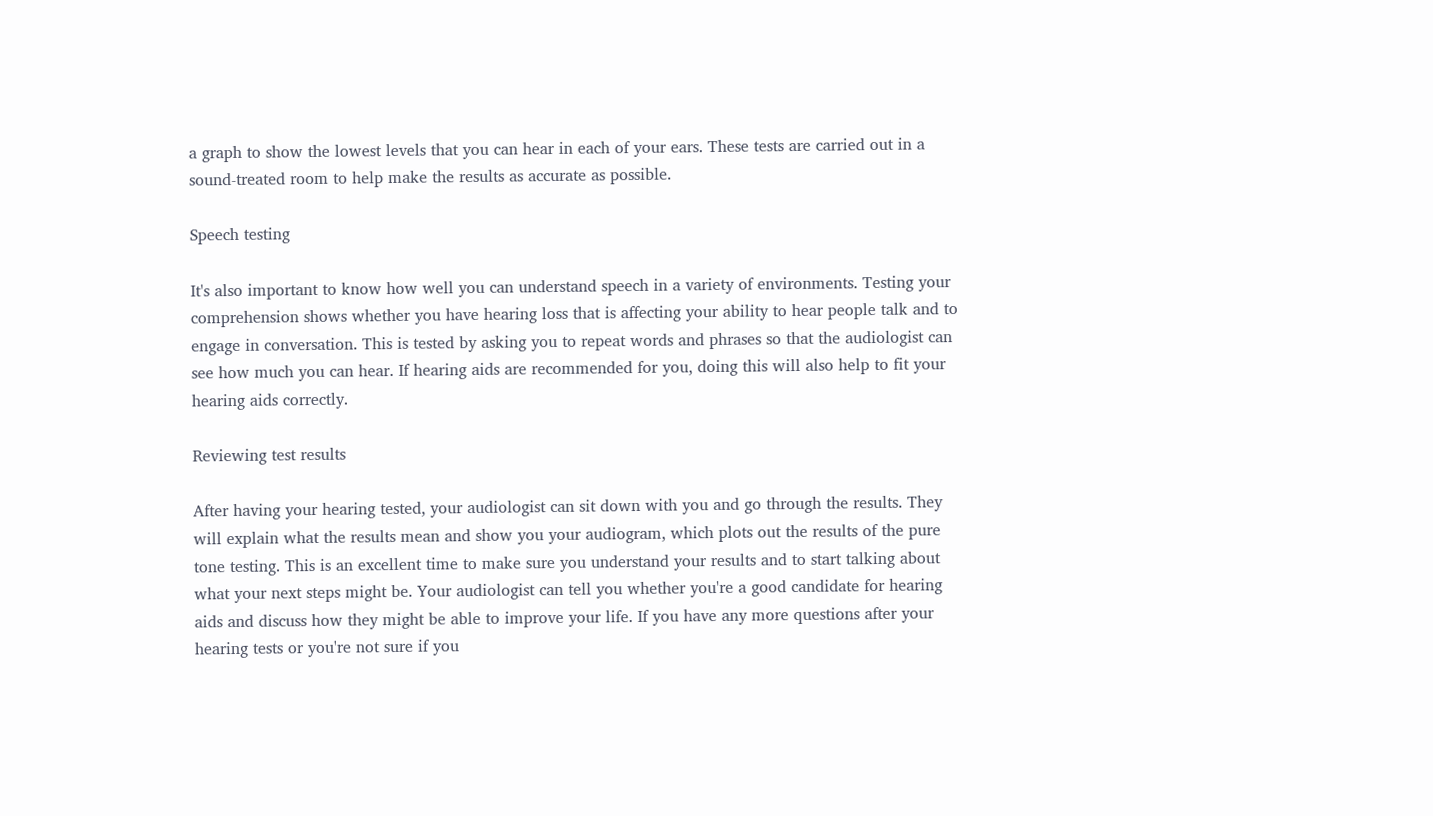a graph to show the lowest levels that you can hear in each of your ears. These tests are carried out in a sound-treated room to help make the results as accurate as possible.

Speech testing

It's also important to know how well you can understand speech in a variety of environments. Testing your comprehension shows whether you have hearing loss that is affecting your ability to hear people talk and to engage in conversation. This is tested by asking you to repeat words and phrases so that the audiologist can see how much you can hear. If hearing aids are recommended for you, doing this will also help to fit your hearing aids correctly.

Reviewing test results

After having your hearing tested, your audiologist can sit down with you and go through the results. They will explain what the results mean and show you your audiogram, which plots out the results of the pure tone testing. This is an excellent time to make sure you understand your results and to start talking about what your next steps might be. Your audiologist can tell you whether you're a good candidate for hearing aids and discuss how they might be able to improve your life. If you have any more questions after your hearing tests or you're not sure if you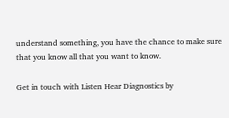understand something, you have the chance to make sure that you know all that you want to know.

Get in touch with Listen Hear Diagnostics by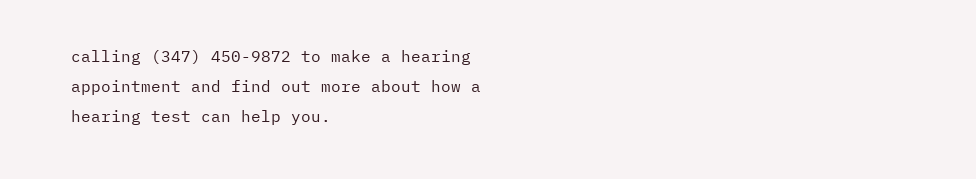calling (347) 450-9872 to make a hearing appointment and find out more about how a hearing test can help you.